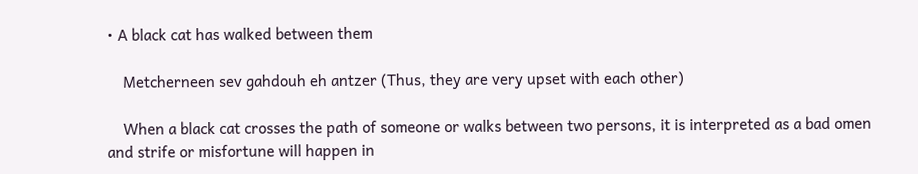• A black cat has walked between them

    Metcherneen sev gahdouh eh antzer (Thus, they are very upset with each other)

    When a black cat crosses the path of someone or walks between two persons, it is interpreted as a bad omen and strife or misfortune will happen in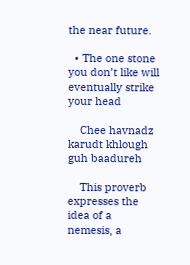the near future.

  • The one stone you don’t like will eventually strike your head

    Chee havnadz karudt khlough guh baadureh

    This proverb expresses the idea of a nemesis, a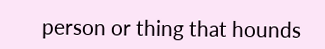person or thing that hounds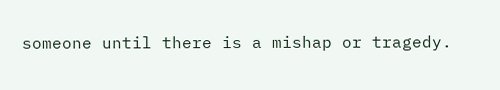someone until there is a mishap or tragedy.